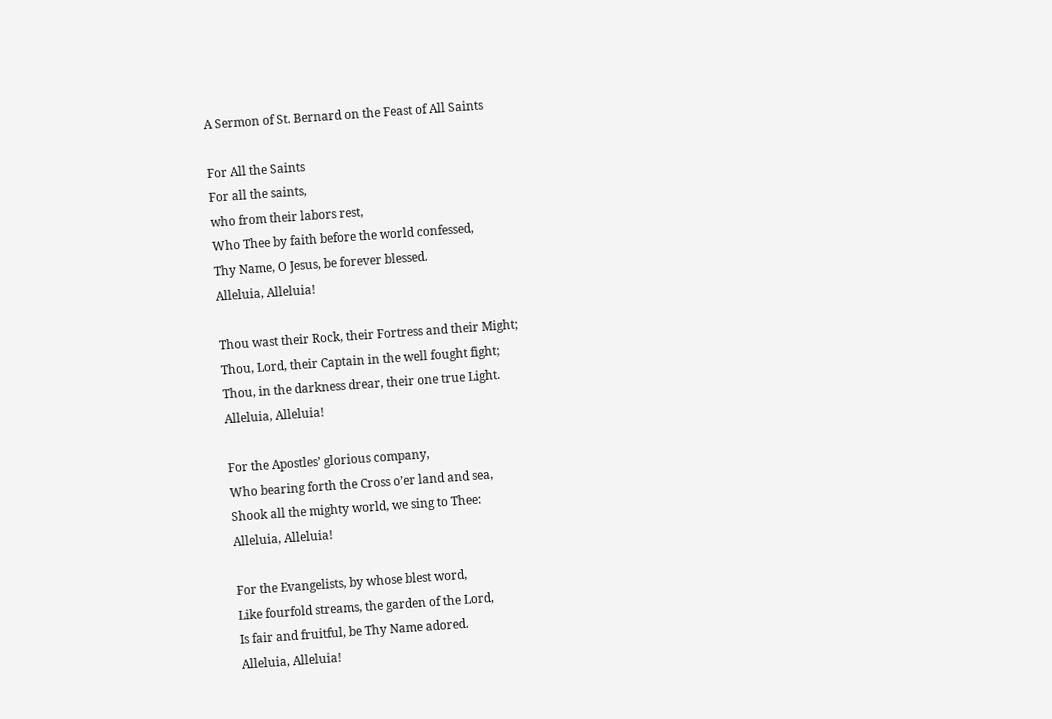A Sermon of St. Bernard on the Feast of All Saints

For All the Saints
For all the saints,
who from their labors rest,
Who Thee by faith before the world confessed,
Thy Name, O Jesus, be forever blessed.
Alleluia, Alleluia!

Thou wast their Rock, their Fortress and their Might;
Thou, Lord, their Captain in the well fought fight;
Thou, in the darkness drear, their one true Light.
Alleluia, Alleluia!

For the Apostles’ glorious company,
Who bearing forth the Cross o’er land and sea,
Shook all the mighty world, we sing to Thee:
Alleluia, Alleluia!

For the Evangelists, by whose blest word,
Like fourfold streams, the garden of the Lord,
Is fair and fruitful, be Thy Name adored.
Alleluia, Alleluia!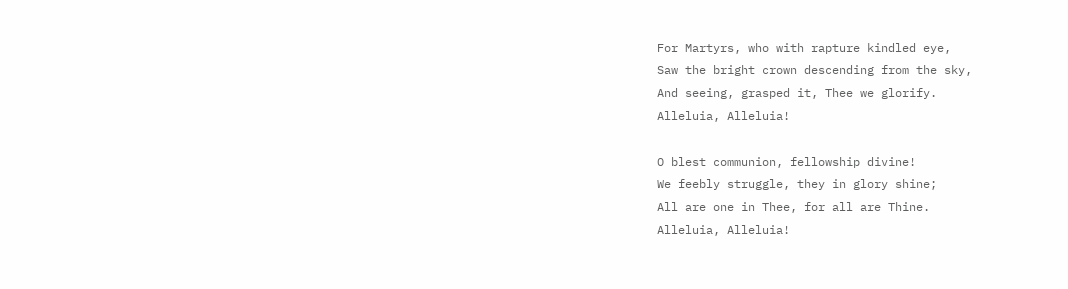For Martyrs, who with rapture kindled eye,
Saw the bright crown descending from the sky,
And seeing, grasped it, Thee we glorify.
Alleluia, Alleluia!

O blest communion, fellowship divine!
We feebly struggle, they in glory shine;
All are one in Thee, for all are Thine.
Alleluia, Alleluia!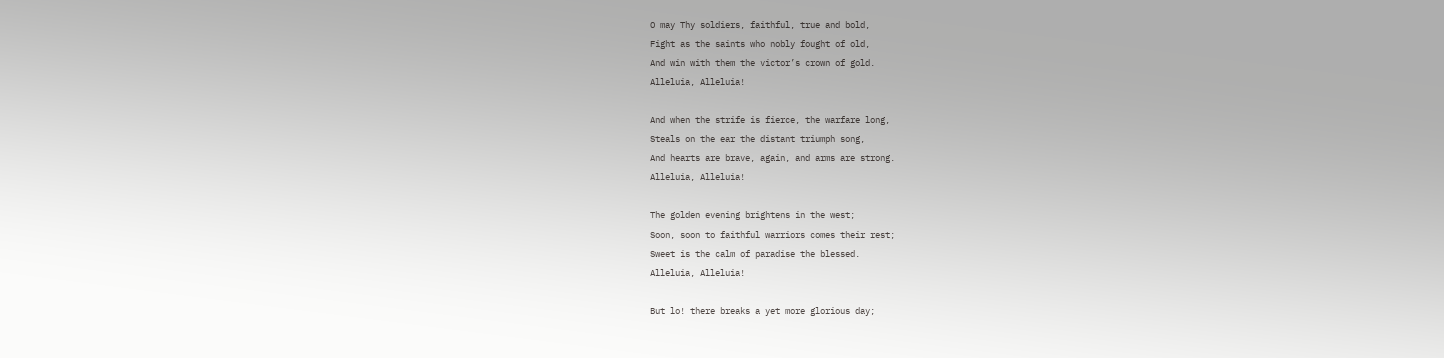O may Thy soldiers, faithful, true and bold,
Fight as the saints who nobly fought of old,
And win with them the victor’s crown of gold.
Alleluia, Alleluia!

And when the strife is fierce, the warfare long,
Steals on the ear the distant triumph song,
And hearts are brave, again, and arms are strong.
Alleluia, Alleluia!

The golden evening brightens in the west;
Soon, soon to faithful warriors comes their rest;
Sweet is the calm of paradise the blessed.
Alleluia, Alleluia!

But lo! there breaks a yet more glorious day;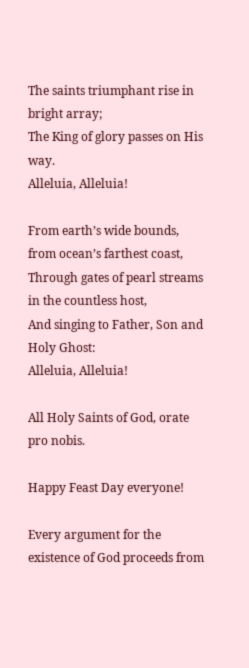The saints triumphant rise in bright array;
The King of glory passes on His way.
Alleluia, Alleluia!

From earth’s wide bounds, from ocean’s farthest coast,
Through gates of pearl streams in the countless host,
And singing to Father, Son and Holy Ghost:
Alleluia, Alleluia!

All Holy Saints of God, orate pro nobis.

Happy Feast Day everyone!

Every argument for the existence of God proceeds from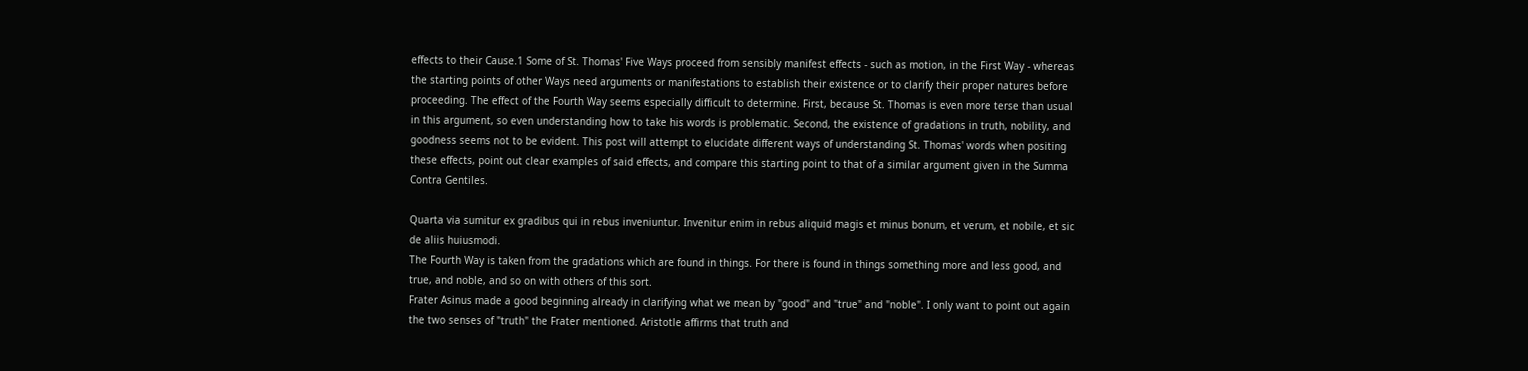effects to their Cause.1 Some of St. Thomas' Five Ways proceed from sensibly manifest effects - such as motion, in the First Way - whereas the starting points of other Ways need arguments or manifestations to establish their existence or to clarify their proper natures before proceeding. The effect of the Fourth Way seems especially difficult to determine. First, because St. Thomas is even more terse than usual in this argument, so even understanding how to take his words is problematic. Second, the existence of gradations in truth, nobility, and goodness seems not to be evident. This post will attempt to elucidate different ways of understanding St. Thomas' words when positing these effects, point out clear examples of said effects, and compare this starting point to that of a similar argument given in the Summa Contra Gentiles.

Quarta via sumitur ex gradibus qui in rebus inveniuntur. Invenitur enim in rebus aliquid magis et minus bonum, et verum, et nobile, et sic de aliis huiusmodi.
The Fourth Way is taken from the gradations which are found in things. For there is found in things something more and less good, and true, and noble, and so on with others of this sort.
Frater Asinus made a good beginning already in clarifying what we mean by "good" and "true" and "noble". I only want to point out again the two senses of "truth" the Frater mentioned. Aristotle affirms that truth and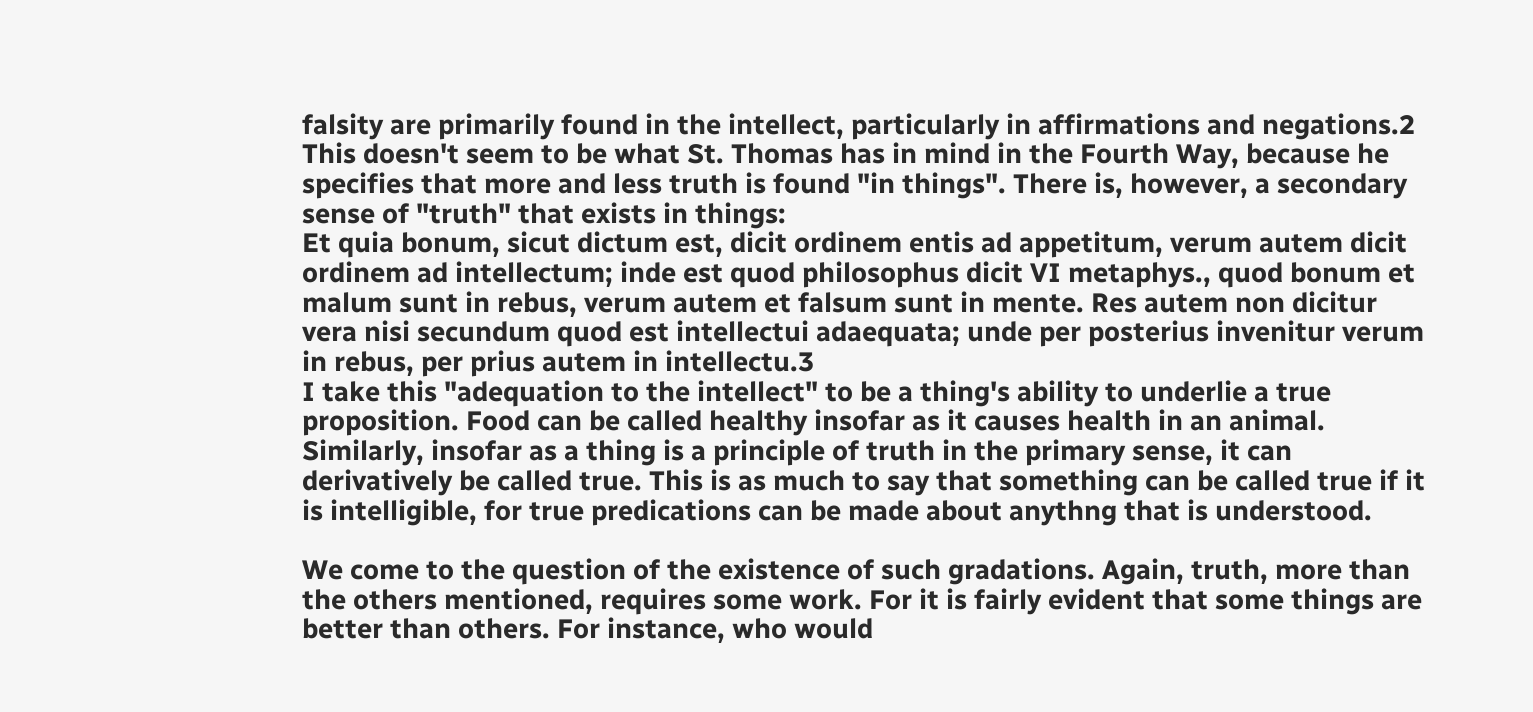falsity are primarily found in the intellect, particularly in affirmations and negations.2 This doesn't seem to be what St. Thomas has in mind in the Fourth Way, because he specifies that more and less truth is found "in things". There is, however, a secondary sense of "truth" that exists in things:
Et quia bonum, sicut dictum est, dicit ordinem entis ad appetitum, verum autem dicit ordinem ad intellectum; inde est quod philosophus dicit VI metaphys., quod bonum et malum sunt in rebus, verum autem et falsum sunt in mente. Res autem non dicitur vera nisi secundum quod est intellectui adaequata; unde per posterius invenitur verum in rebus, per prius autem in intellectu.3
I take this "adequation to the intellect" to be a thing's ability to underlie a true proposition. Food can be called healthy insofar as it causes health in an animal. Similarly, insofar as a thing is a principle of truth in the primary sense, it can derivatively be called true. This is as much to say that something can be called true if it is intelligible, for true predications can be made about anythng that is understood.

We come to the question of the existence of such gradations. Again, truth, more than the others mentioned, requires some work. For it is fairly evident that some things are better than others. For instance, who would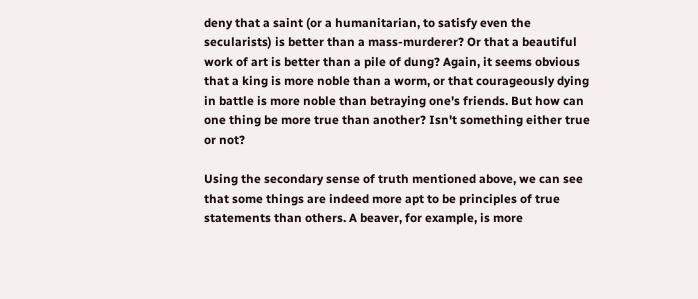deny that a saint (or a humanitarian, to satisfy even the secularists) is better than a mass-murderer? Or that a beautiful work of art is better than a pile of dung? Again, it seems obvious that a king is more noble than a worm, or that courageously dying in battle is more noble than betraying one's friends. But how can one thing be more true than another? Isn't something either true or not?

Using the secondary sense of truth mentioned above, we can see that some things are indeed more apt to be principles of true statements than others. A beaver, for example, is more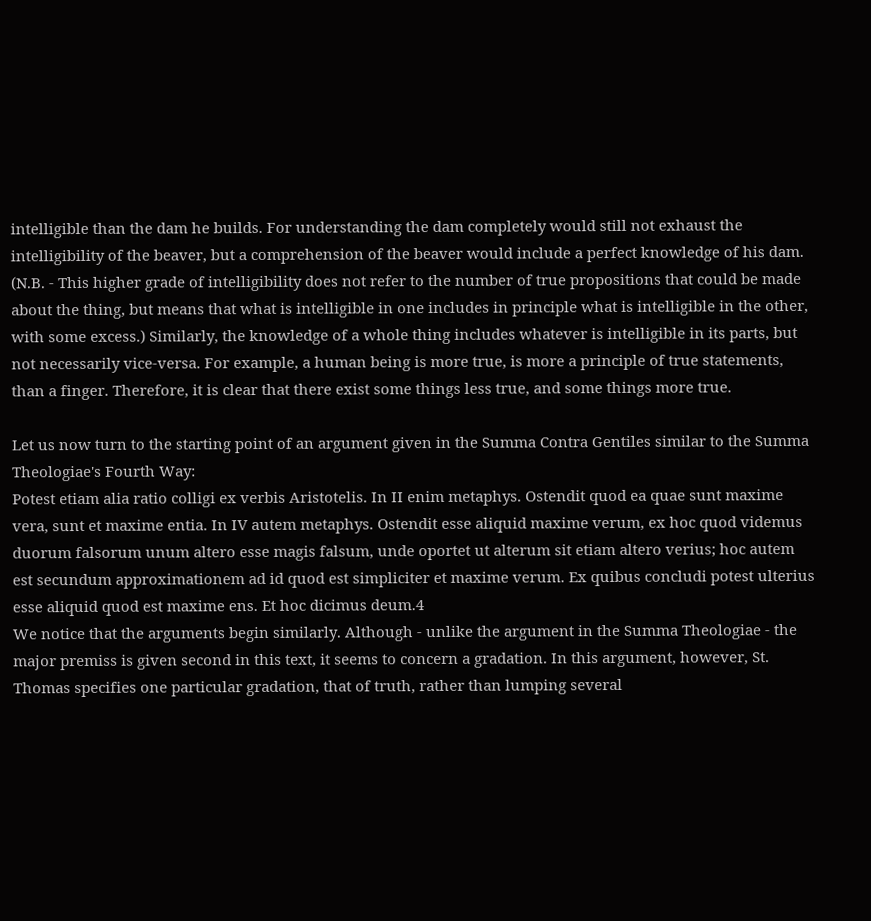intelligible than the dam he builds. For understanding the dam completely would still not exhaust the intelligibility of the beaver, but a comprehension of the beaver would include a perfect knowledge of his dam. (N.B. - This higher grade of intelligibility does not refer to the number of true propositions that could be made about the thing, but means that what is intelligible in one includes in principle what is intelligible in the other, with some excess.) Similarly, the knowledge of a whole thing includes whatever is intelligible in its parts, but not necessarily vice-versa. For example, a human being is more true, is more a principle of true statements, than a finger. Therefore, it is clear that there exist some things less true, and some things more true.

Let us now turn to the starting point of an argument given in the Summa Contra Gentiles similar to the Summa Theologiae's Fourth Way:
Potest etiam alia ratio colligi ex verbis Aristotelis. In II enim metaphys. Ostendit quod ea quae sunt maxime vera, sunt et maxime entia. In IV autem metaphys. Ostendit esse aliquid maxime verum, ex hoc quod videmus duorum falsorum unum altero esse magis falsum, unde oportet ut alterum sit etiam altero verius; hoc autem est secundum approximationem ad id quod est simpliciter et maxime verum. Ex quibus concludi potest ulterius esse aliquid quod est maxime ens. Et hoc dicimus deum.4
We notice that the arguments begin similarly. Although - unlike the argument in the Summa Theologiae - the major premiss is given second in this text, it seems to concern a gradation. In this argument, however, St. Thomas specifies one particular gradation, that of truth, rather than lumping several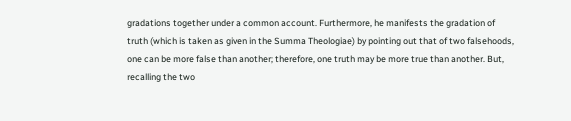gradations together under a common account. Furthermore, he manifests the gradation of truth (which is taken as given in the Summa Theologiae) by pointing out that of two falsehoods, one can be more false than another; therefore, one truth may be more true than another. But, recalling the two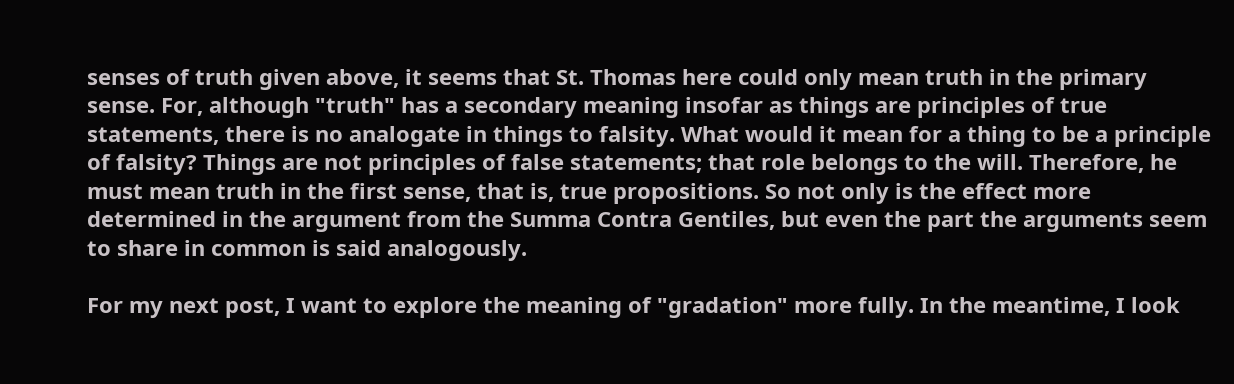senses of truth given above, it seems that St. Thomas here could only mean truth in the primary sense. For, although "truth" has a secondary meaning insofar as things are principles of true statements, there is no analogate in things to falsity. What would it mean for a thing to be a principle of falsity? Things are not principles of false statements; that role belongs to the will. Therefore, he must mean truth in the first sense, that is, true propositions. So not only is the effect more determined in the argument from the Summa Contra Gentiles, but even the part the arguments seem to share in common is said analogously.

For my next post, I want to explore the meaning of "gradation" more fully. In the meantime, I look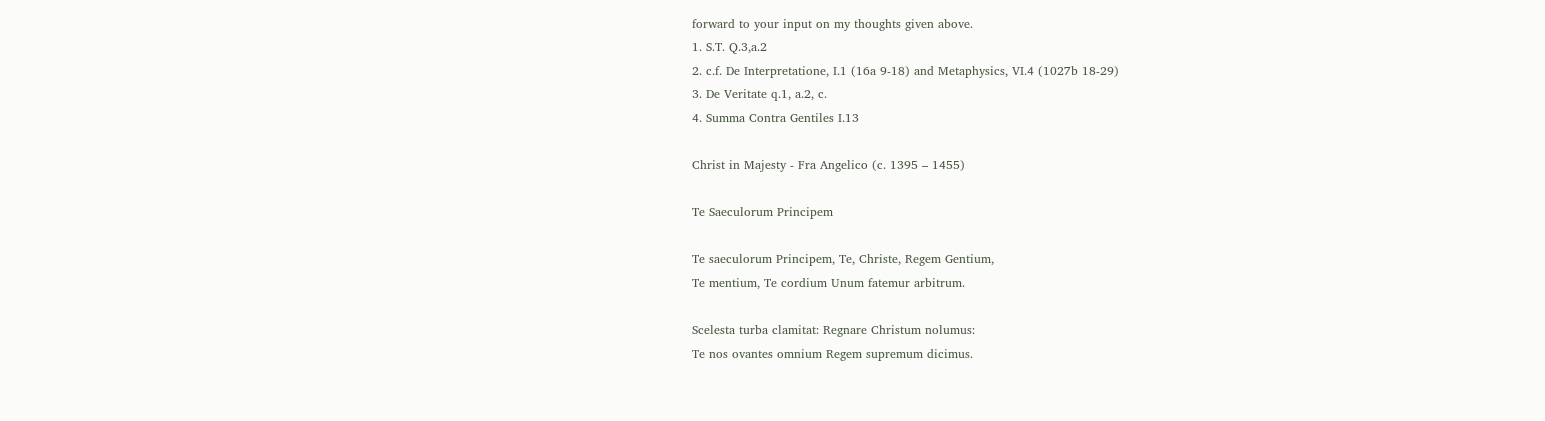forward to your input on my thoughts given above.
1. S.T. Q.3,a.2
2. c.f. De Interpretatione, I.1 (16a 9-18) and Metaphysics, VI.4 (1027b 18-29)
3. De Veritate q.1, a.2, c.
4. Summa Contra Gentiles I.13

Christ in Majesty - Fra Angelico (c. 1395 – 1455)

Te Saeculorum Principem

Te saeculorum Principem, Te, Christe, Regem Gentium,
Te mentium, Te cordium Unum fatemur arbitrum.

Scelesta turba clamitat: Regnare Christum nolumus:
Te nos ovantes omnium Regem supremum dicimus.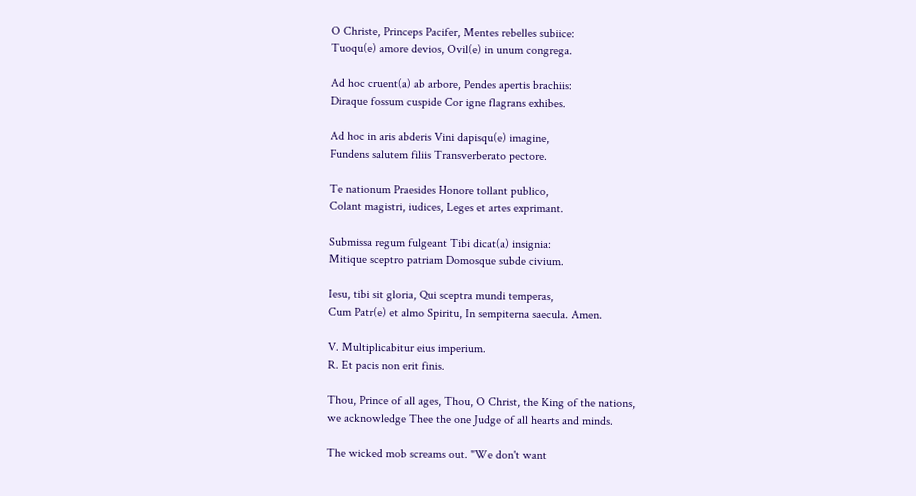O Christe, Princeps Pacifer, Mentes rebelles subiice:
Tuoqu(e) amore devios, Ovil(e) in unum congrega.

Ad hoc cruent(a) ab arbore, Pendes apertis brachiis:
Diraque fossum cuspide Cor igne flagrans exhibes.

Ad hoc in aris abderis Vini dapisqu(e) imagine,
Fundens salutem filiis Transverberato pectore.

Te nationum Praesides Honore tollant publico,
Colant magistri, iudices, Leges et artes exprimant.

Submissa regum fulgeant Tibi dicat(a) insignia:
Mitique sceptro patriam Domosque subde civium.

Iesu, tibi sit gloria, Qui sceptra mundi temperas,
Cum Patr(e) et almo Spiritu, In sempiterna saecula. Amen.

V. Multiplicabitur eius imperium.
R. Et pacis non erit finis.

Thou, Prince of all ages, Thou, O Christ, the King of the nations,
we acknowledge Thee the one Judge of all hearts and minds.

The wicked mob screams out. "We don't want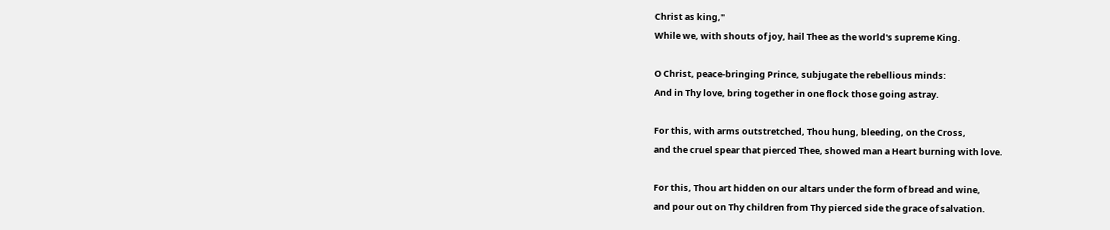Christ as king,"
While we, with shouts of joy, hail Thee as the world's supreme King.

O Christ, peace-bringing Prince, subjugate the rebellious minds:
And in Thy love, bring together in one flock those going astray.

For this, with arms outstretched, Thou hung, bleeding, on the Cross,
and the cruel spear that pierced Thee, showed man a Heart burning with love.

For this, Thou art hidden on our altars under the form of bread and wine,
and pour out on Thy children from Thy pierced side the grace of salvation.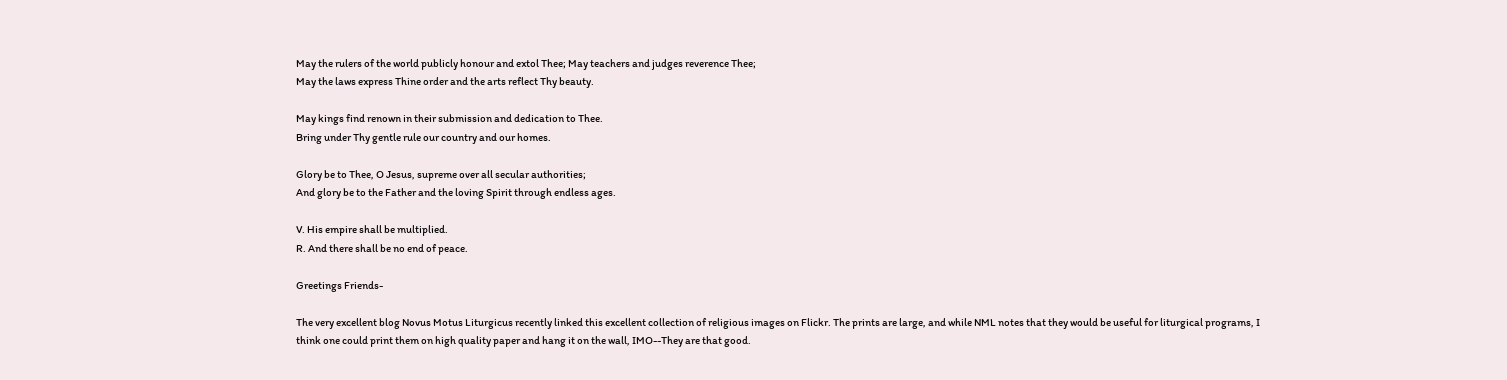May the rulers of the world publicly honour and extol Thee; May teachers and judges reverence Thee;
May the laws express Thine order and the arts reflect Thy beauty.

May kings find renown in their submission and dedication to Thee.
Bring under Thy gentle rule our country and our homes.

Glory be to Thee, O Jesus, supreme over all secular authorities;
And glory be to the Father and the loving Spirit through endless ages.

V. His empire shall be multiplied.
R. And there shall be no end of peace.

Greetings Friends-

The very excellent blog Novus Motus Liturgicus recently linked this excellent collection of religious images on Flickr. The prints are large, and while NML notes that they would be useful for liturgical programs, I think one could print them on high quality paper and hang it on the wall, IMO--They are that good.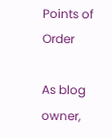Points of Order

As blog owner,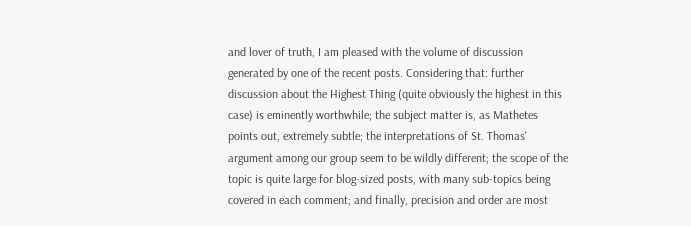and lover of truth, I am pleased with the volume of discussion generated by one of the recent posts. Considering that: further discussion about the Highest Thing (quite obviously the highest in this case) is eminently worthwhile; the subject matter is, as Mathetes points out, extremely subtle; the interpretations of St. Thomas' argument among our group seem to be wildly different; the scope of the topic is quite large for blog-sized posts, with many sub-topics being covered in each comment; and finally, precision and order are most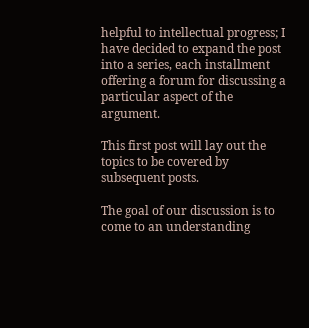helpful to intellectual progress; I have decided to expand the post into a series, each installment offering a forum for discussing a particular aspect of the argument.

This first post will lay out the topics to be covered by subsequent posts.

The goal of our discussion is to come to an understanding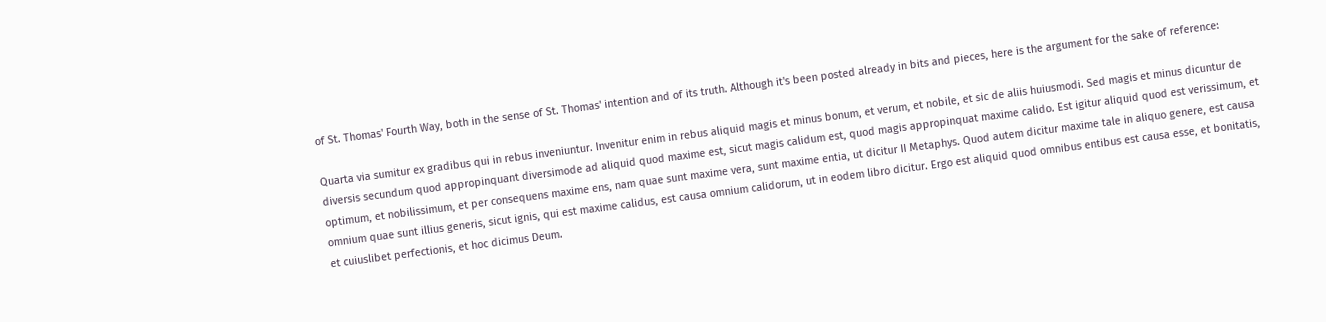of St. Thomas' Fourth Way, both in the sense of St. Thomas' intention and of its truth. Although it's been posted already in bits and pieces, here is the argument for the sake of reference:

Quarta via sumitur ex gradibus qui in rebus inveniuntur. Invenitur enim in rebus aliquid magis et minus bonum, et verum, et nobile, et sic de aliis huiusmodi. Sed magis et minus dicuntur de diversis secundum quod appropinquant diversimode ad aliquid quod maxime est, sicut magis calidum est, quod magis appropinquat maxime calido. Est igitur aliquid quod est verissimum, et optimum, et nobilissimum, et per consequens maxime ens, nam quae sunt maxime vera, sunt maxime entia, ut dicitur II Metaphys. Quod autem dicitur maxime tale in aliquo genere, est causa omnium quae sunt illius generis, sicut ignis, qui est maxime calidus, est causa omnium calidorum, ut in eodem libro dicitur. Ergo est aliquid quod omnibus entibus est causa esse, et bonitatis, et cuiuslibet perfectionis, et hoc dicimus Deum.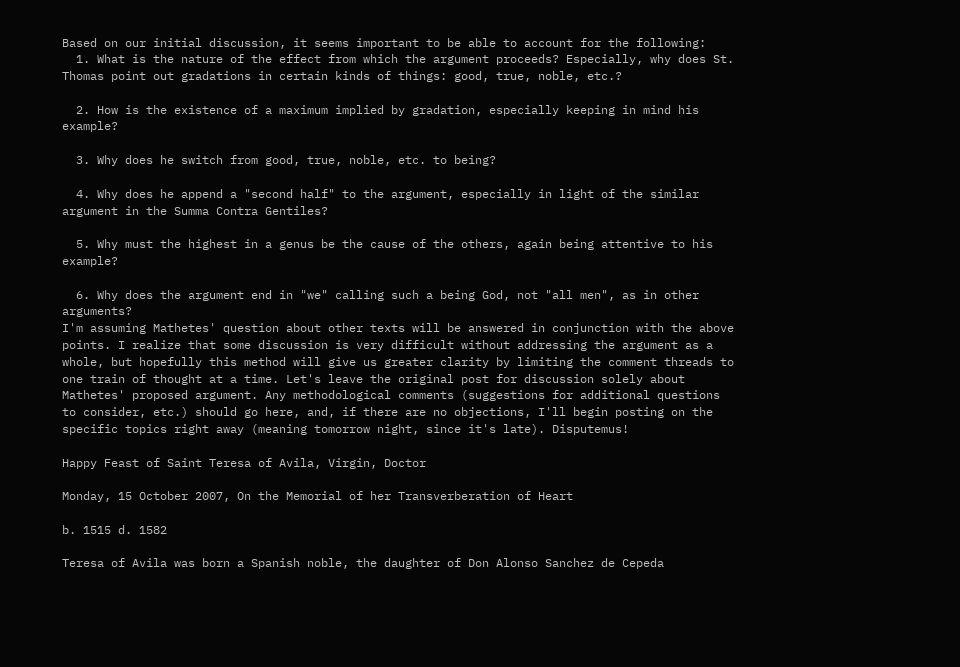Based on our initial discussion, it seems important to be able to account for the following:
  1. What is the nature of the effect from which the argument proceeds? Especially, why does St. Thomas point out gradations in certain kinds of things: good, true, noble, etc.?

  2. How is the existence of a maximum implied by gradation, especially keeping in mind his example?

  3. Why does he switch from good, true, noble, etc. to being?

  4. Why does he append a "second half" to the argument, especially in light of the similar argument in the Summa Contra Gentiles?

  5. Why must the highest in a genus be the cause of the others, again being attentive to his example?

  6. Why does the argument end in "we" calling such a being God, not "all men", as in other arguments?
I'm assuming Mathetes' question about other texts will be answered in conjunction with the above points. I realize that some discussion is very difficult without addressing the argument as a whole, but hopefully this method will give us greater clarity by limiting the comment threads to one train of thought at a time. Let's leave the original post for discussion solely about Mathetes' proposed argument. Any methodological comments (suggestions for additional questions to consider, etc.) should go here, and, if there are no objections, I'll begin posting on the specific topics right away (meaning tomorrow night, since it's late). Disputemus!

Happy Feast of Saint Teresa of Avila, Virgin, Doctor

Monday, 15 October 2007, On the Memorial of her Transverberation of Heart

b. 1515 d. 1582

Teresa of Avila was born a Spanish noble, the daughter of Don Alonso Sanchez de Cepeda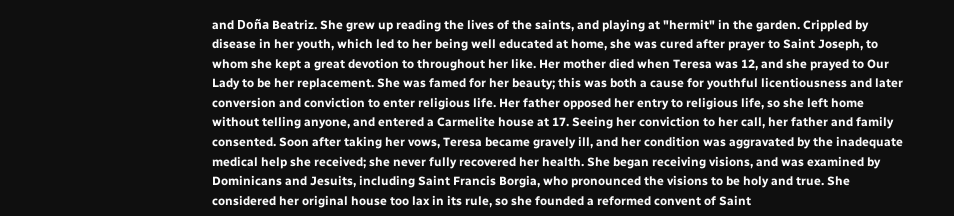and Doña Beatriz. She grew up reading the lives of the saints, and playing at "hermit" in the garden. Crippled by disease in her youth, which led to her being well educated at home, she was cured after prayer to Saint Joseph, to whom she kept a great devotion to throughout her like. Her mother died when Teresa was 12, and she prayed to Our Lady to be her replacement. She was famed for her beauty; this was both a cause for youthful licentiousness and later conversion and conviction to enter religious life. Her father opposed her entry to religious life, so she left home without telling anyone, and entered a Carmelite house at 17. Seeing her conviction to her call, her father and family consented. Soon after taking her vows, Teresa became gravely ill, and her condition was aggravated by the inadequate medical help she received; she never fully recovered her health. She began receiving visions, and was examined by Dominicans and Jesuits, including Saint Francis Borgia, who pronounced the visions to be holy and true. She considered her original house too lax in its rule, so she founded a reformed convent of Saint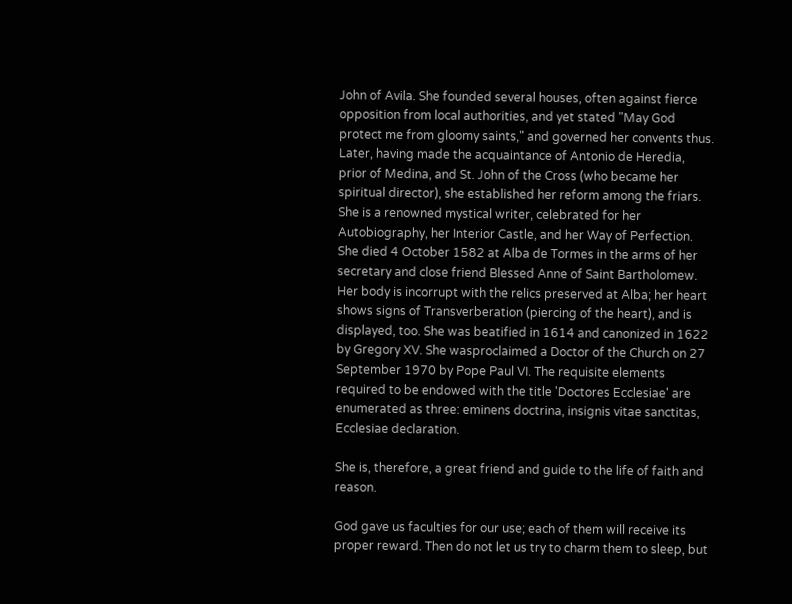John of Avila. She founded several houses, often against fierce opposition from local authorities, and yet stated "May God protect me from gloomy saints," and governed her convents thus. Later, having made the acquaintance of Antonio de Heredia, prior of Medina, and St. John of the Cross (who became her spiritual director), she established her reform among the friars. She is a renowned mystical writer, celebrated for her Autobiography, her Interior Castle, and her Way of Perfection. She died 4 October 1582 at Alba de Tormes in the arms of her secretary and close friend Blessed Anne of Saint Bartholomew. Her body is incorrupt with the relics preserved at Alba; her heart shows signs of Transverberation (piercing of the heart), and is displayed, too. She was beatified in 1614 and canonized in 1622 by Gregory XV. She wasproclaimed a Doctor of the Church on 27 September 1970 by Pope Paul VI. The requisite elements required to be endowed with the title 'Doctores Ecclesiae' are enumerated as three: eminens doctrina, insignis vitae sanctitas, Ecclesiae declaration.

She is, therefore, a great friend and guide to the life of faith and reason.

God gave us faculties for our use; each of them will receive its proper reward. Then do not let us try to charm them to sleep, but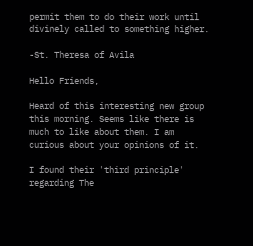permit them to do their work until divinely called to something higher.

-St. Theresa of Avila

Hello Friends,

Heard of this interesting new group this morning. Seems like there is much to like about them. I am curious about your opinions of it.

I found their 'third principle' regarding The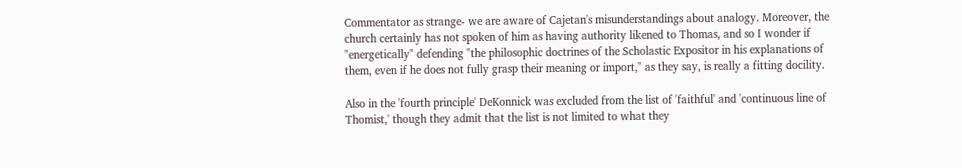Commentator as strange- we are aware of Cajetan's misunderstandings about analogy. Moreover, the church certainly has not spoken of him as having authority likened to Thomas, and so I wonder if "energetically" defending "the philosophic doctrines of the Scholastic Expositor in his explanations of them, even if he does not fully grasp their meaning or import," as they say, is really a fitting docility.

Also in the 'fourth principle' DeKonnick was excluded from the list of 'faithful' and 'continuous line of Thomist,' though they admit that the list is not limited to what they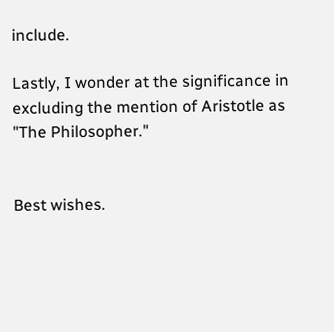include.

Lastly, I wonder at the significance in excluding the mention of Aristotle as "The Philosopher."


Best wishes.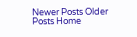Newer Posts Older Posts Home